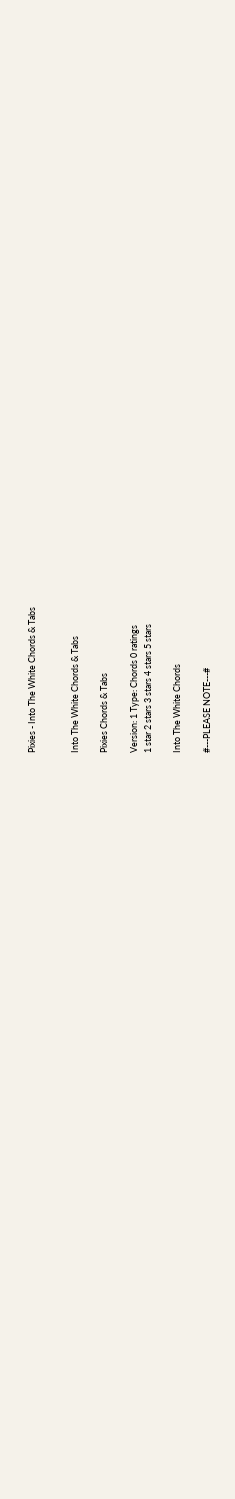Pixies - Into The White Chords & Tabs


Into The White Chords & Tabs

Pixies Chords & Tabs

Version: 1 Type: Chords 0 ratings
1 star 2 stars 3 stars 4 stars 5 stars

Into The White Chords

#---PLEASE NOTE---#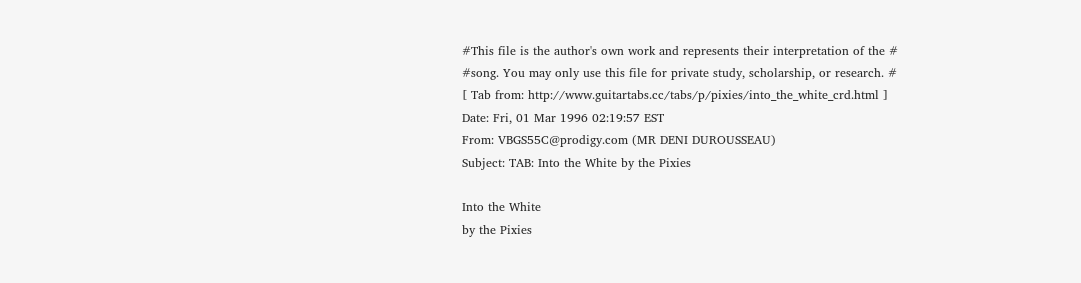#This file is the author's own work and represents their interpretation of the #
#song. You may only use this file for private study, scholarship, or research. #
[ Tab from: http://www.guitartabs.cc/tabs/p/pixies/into_the_white_crd.html ]
Date: Fri, 01 Mar 1996 02:19:57 EST
From: VBGS55C@prodigy.com (MR DENI DUROUSSEAU)
Subject: TAB: Into the White by the Pixies

Into the White
by the Pixies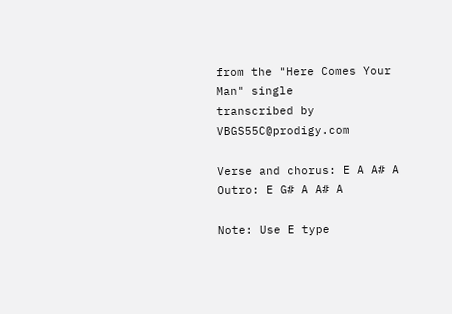from the "Here Comes Your Man" single
transcribed by VBGS55C@prodigy.com

Verse and chorus: E A A# A
Outro: E G# A A# A

Note: Use E type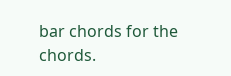bar chords for the chords.